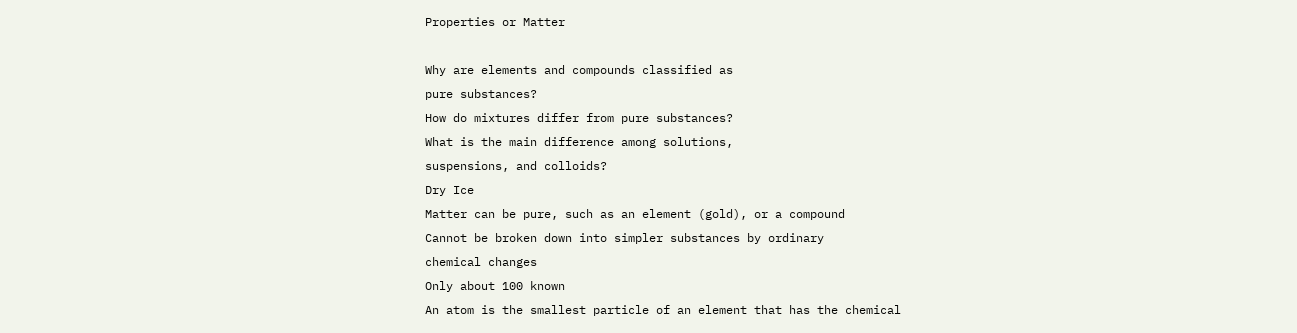Properties or Matter

Why are elements and compounds classified as
pure substances?
How do mixtures differ from pure substances?
What is the main difference among solutions,
suspensions, and colloids?
Dry Ice
Matter can be pure, such as an element (gold), or a compound
Cannot be broken down into simpler substances by ordinary
chemical changes
Only about 100 known
An atom is the smallest particle of an element that has the chemical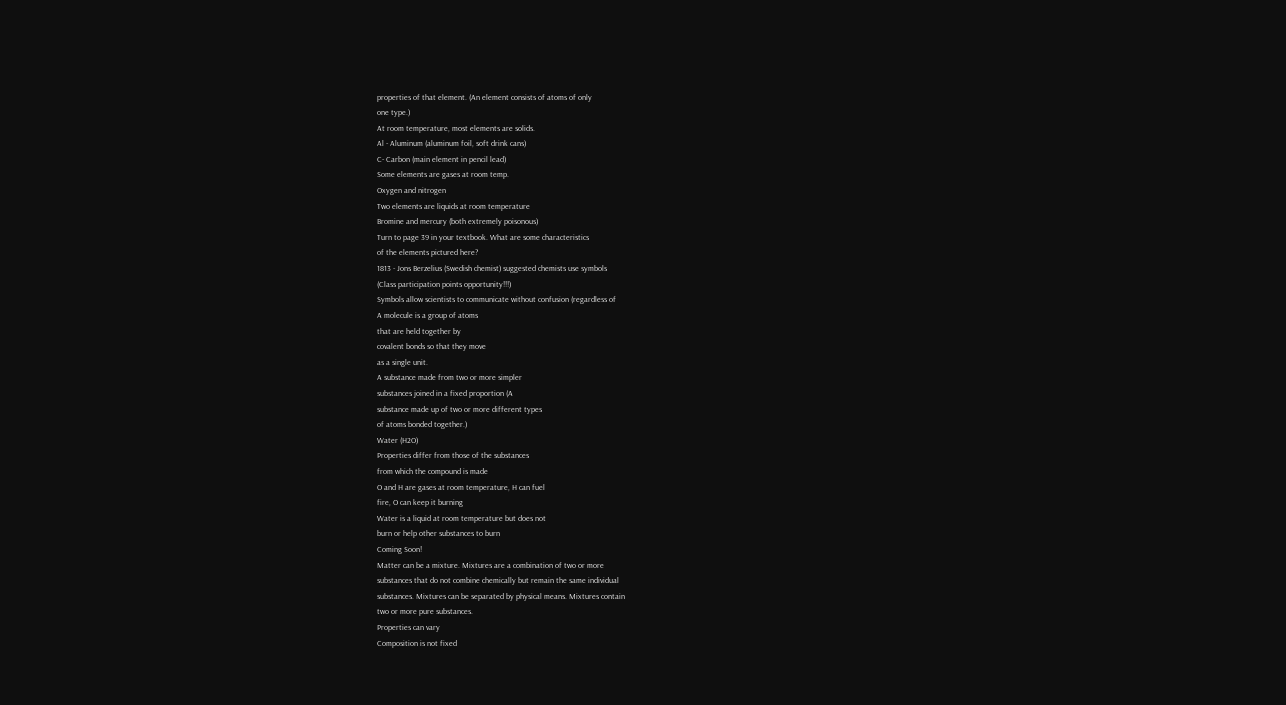properties of that element. (An element consists of atoms of only
one type.)
At room temperature, most elements are solids.
Al - Aluminum (aluminum foil, soft drink cans)
C- Carbon (main element in pencil lead)
Some elements are gases at room temp.
Oxygen and nitrogen
Two elements are liquids at room temperature
Bromine and mercury (both extremely poisonous)
Turn to page 39 in your textbook. What are some characteristics
of the elements pictured here?
1813 - Jons Berzelius (Swedish chemist) suggested chemists use symbols
(Class participation points opportunity!!!)
Symbols allow scientists to communicate without confusion (regardless of
A molecule is a group of atoms
that are held together by
covalent bonds so that they move
as a single unit.
A substance made from two or more simpler
substances joined in a fixed proportion (A
substance made up of two or more different types
of atoms bonded together.)
Water (H2O)
Properties differ from those of the substances
from which the compound is made
O and H are gases at room temperature, H can fuel
fire, O can keep it burning
Water is a liquid at room temperature but does not
burn or help other substances to burn
Coming Soon!
Matter can be a mixture. Mixtures are a combination of two or more
substances that do not combine chemically but remain the same individual
substances. Mixtures can be separated by physical means. Mixtures contain
two or more pure substances.
Properties can vary
Composition is not fixed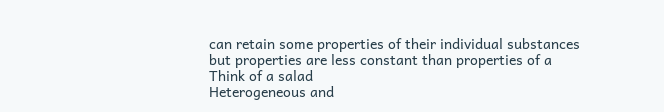can retain some properties of their individual substances
but properties are less constant than properties of a
Think of a salad
Heterogeneous and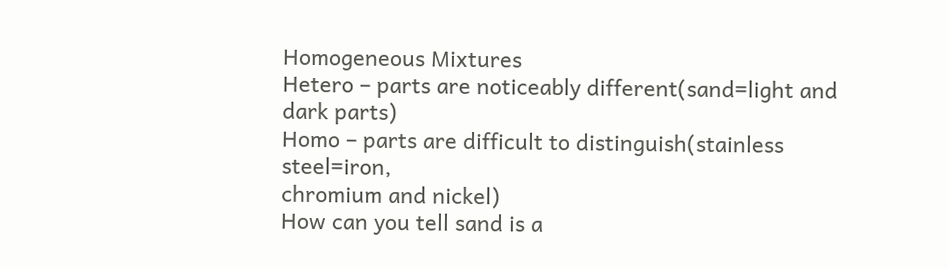Homogeneous Mixtures
Hetero – parts are noticeably different(sand=light and dark parts)
Homo – parts are difficult to distinguish(stainless steel=iron,
chromium and nickel)
How can you tell sand is a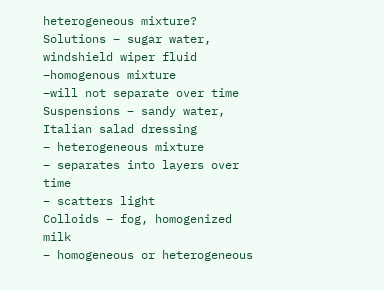heterogeneous mixture?
Solutions – sugar water, windshield wiper fluid
–homogenous mixture
–will not separate over time
Suspensions – sandy water, Italian salad dressing
– heterogeneous mixture
– separates into layers over time
– scatters light
Colloids – fog, homogenized milk
– homogeneous or heterogeneous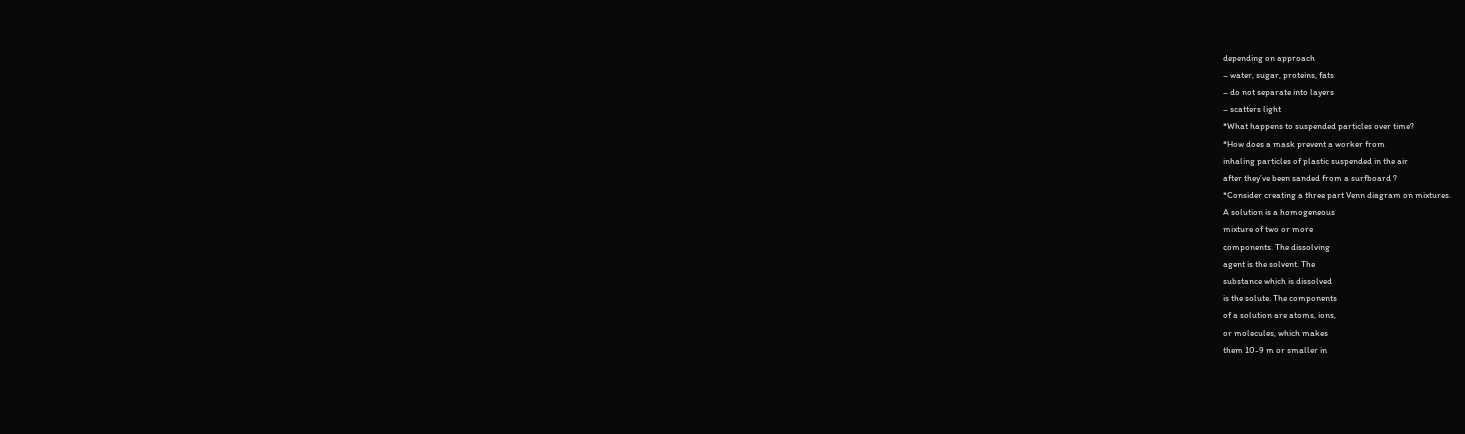depending on approach
– water, sugar, proteins, fats
– do not separate into layers
– scatters light
*What happens to suspended particles over time?
*How does a mask prevent a worker from
inhaling particles of plastic suspended in the air
after they’ve been sanded from a surfboard ?
*Consider creating a three part Venn diagram on mixtures.
A solution is a homogeneous
mixture of two or more
components. The dissolving
agent is the solvent. The
substance which is dissolved
is the solute. The components
of a solution are atoms, ions,
or molecules, which makes
them 10-9 m or smaller in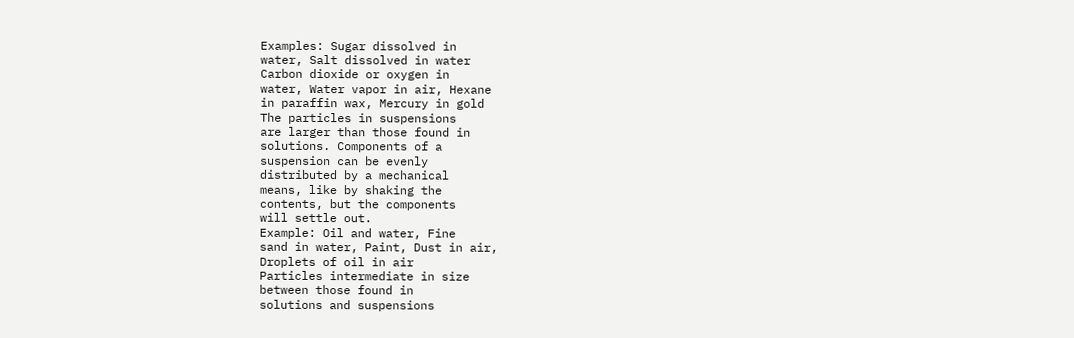Examples: Sugar dissolved in
water, Salt dissolved in water
Carbon dioxide or oxygen in
water, Water vapor in air, Hexane
in paraffin wax, Mercury in gold
The particles in suspensions
are larger than those found in
solutions. Components of a
suspension can be evenly
distributed by a mechanical
means, like by shaking the
contents, but the components
will settle out.
Example: Oil and water, Fine
sand in water, Paint, Dust in air,
Droplets of oil in air
Particles intermediate in size
between those found in
solutions and suspensions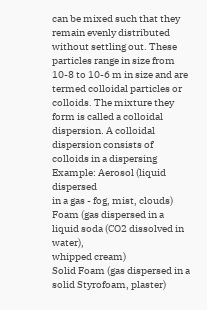can be mixed such that they
remain evenly distributed
without settling out. These
particles range in size from
10-8 to 10-6 m in size and are
termed colloidal particles or
colloids. The mixture they
form is called a colloidal
dispersion. A colloidal
dispersion consists of
colloids in a dispersing
Example: Aerosol (liquid dispersed
in a gas - fog, mist, clouds)
Foam (gas dispersed in a liquid soda (CO2 dissolved in water),
whipped cream)
Solid Foam (gas dispersed in a solid Styrofoam, plaster)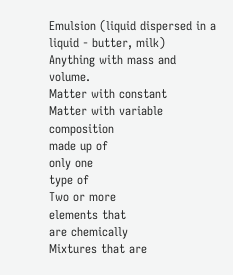Emulsion (liquid dispersed in a
liquid - butter, milk)
Anything with mass and volume.
Matter with constant
Matter with variable composition
made up of
only one
type of
Two or more
elements that
are chemically
Mixtures that are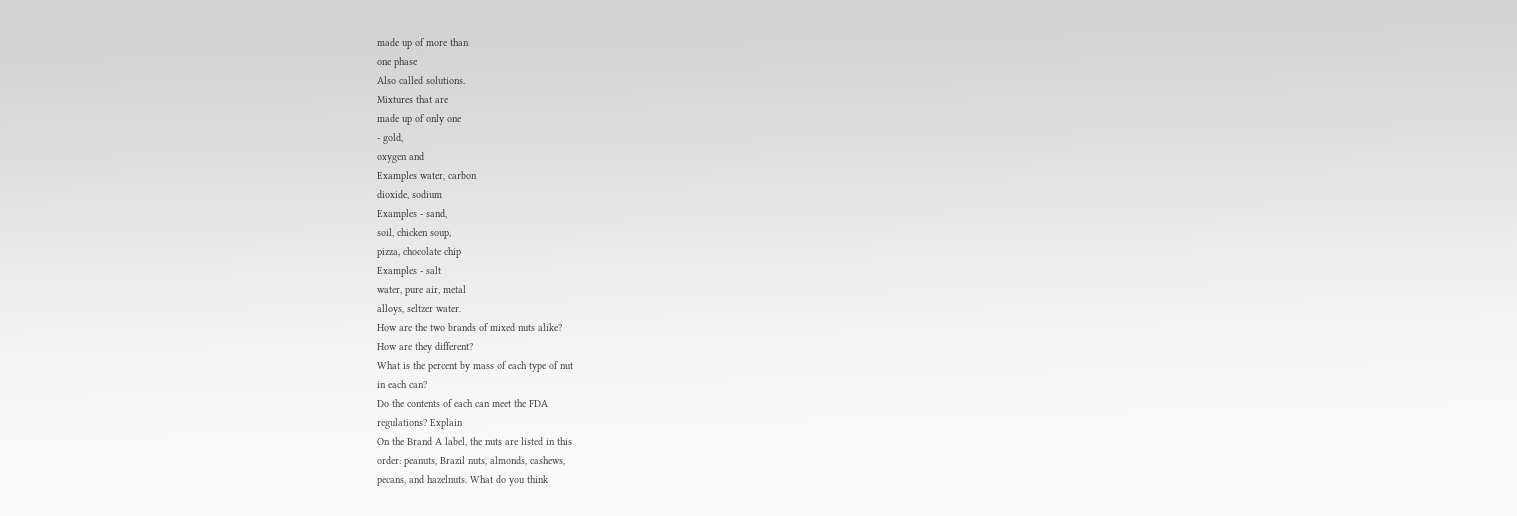made up of more than
one phase
Also called solutions.
Mixtures that are
made up of only one
- gold,
oxygen and
Examples water, carbon
dioxide, sodium
Examples - sand,
soil, chicken soup,
pizza, chocolate chip
Examples - salt
water, pure air, metal
alloys, seltzer water.
How are the two brands of mixed nuts alike?
How are they different?
What is the percent by mass of each type of nut
in each can?
Do the contents of each can meet the FDA
regulations? Explain
On the Brand A label, the nuts are listed in this
order: peanuts, Brazil nuts, almonds, cashews,
pecans, and hazelnuts. What do you think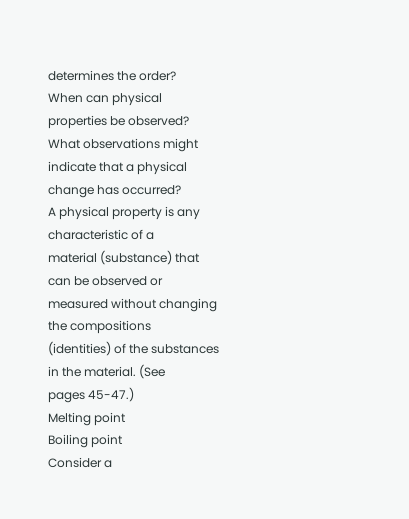determines the order?
When can physical properties be observed?
What observations might indicate that a physical
change has occurred?
A physical property is any characteristic of a
material (substance) that can be observed or
measured without changing the compositions
(identities) of the substances in the material. (See
pages 45-47.)
Melting point
Boiling point
Consider a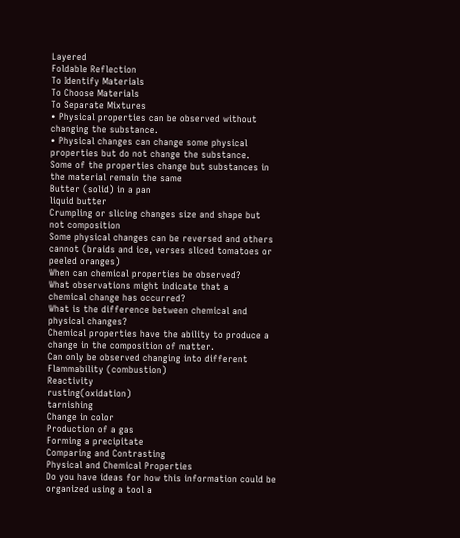Layered
Foldable Reflection
To Identify Materials
To Choose Materials
To Separate Mixtures
• Physical properties can be observed without
changing the substance.
• Physical changes can change some physical
properties but do not change the substance.
Some of the properties change but substances in
the material remain the same
Butter (solid) in a pan
liquid butter
Crumpling or slicing changes size and shape but
not composition
Some physical changes can be reversed and others
cannot (braids and ice, verses sliced tomatoes or
peeled oranges)
When can chemical properties be observed?
What observations might indicate that a
chemical change has occurred?
What is the difference between chemical and
physical changes?
Chemical properties have the ability to produce a
change in the composition of matter.
Can only be observed changing into different
Flammability (combustion)
Reactivity
rusting(oxidation)
tarnishing
Change in color
Production of a gas
Forming a precipitate
Comparing and Contrasting
Physical and Chemical Properties
Do you have ideas for how this information could be
organized using a tool a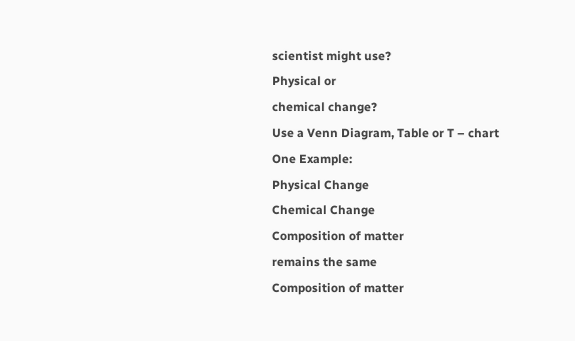scientist might use?
Physical or
chemical change?
Use a Venn Diagram, Table or T – chart
One Example:
Physical Change
Chemical Change
Composition of matter
remains the same
Composition of matter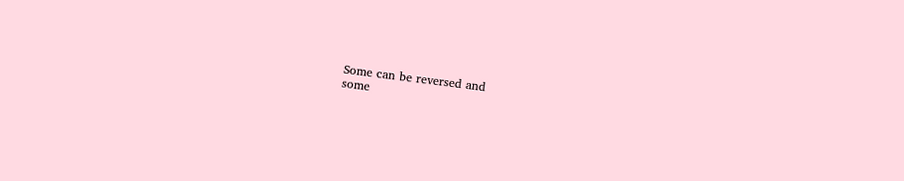Some can be reversed and
some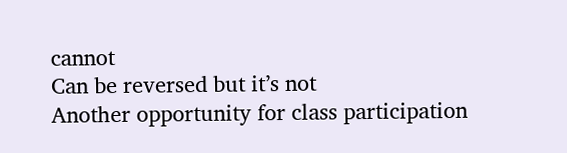cannot
Can be reversed but it’s not
Another opportunity for class participation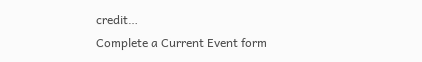credit…
Complete a Current Event form